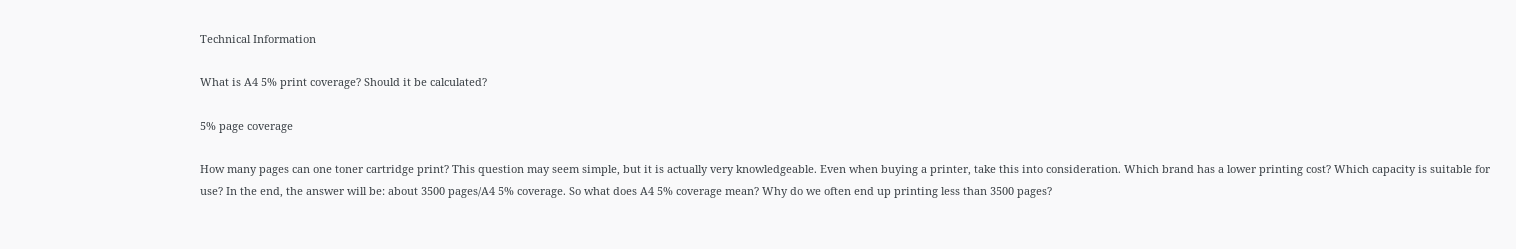Technical Information

What is A4 5% print coverage? Should it be calculated?

5% page coverage

How many pages can one toner cartridge print? This question may seem simple, but it is actually very knowledgeable. Even when buying a printer, take this into consideration. Which brand has a lower printing cost? Which capacity is suitable for use? In the end, the answer will be: about 3500 pages/A4 5% coverage. So what does A4 5% coverage mean? Why do we often end up printing less than 3500 pages?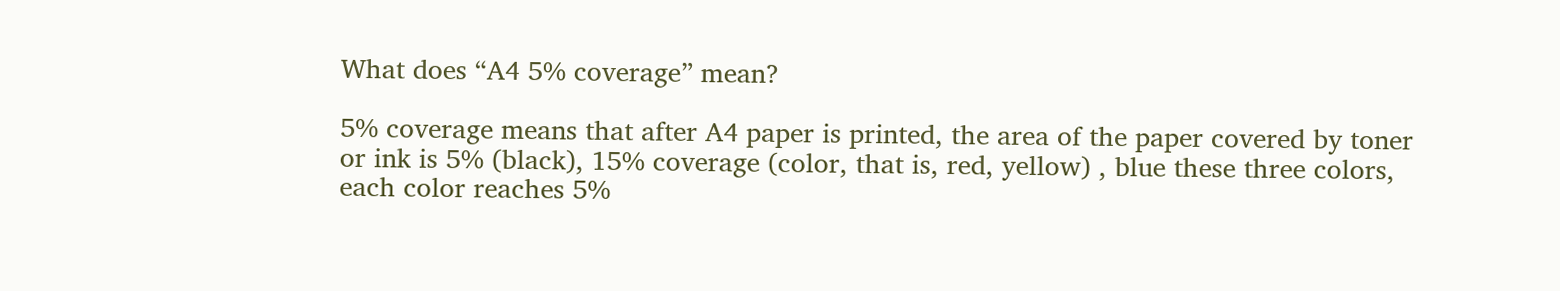What does “A4 5% coverage” mean?

5% coverage means that after A4 paper is printed, the area of the paper covered by toner or ink is 5% (black), 15% coverage (color, that is, red, yellow) , blue these three colors, each color reaches 5%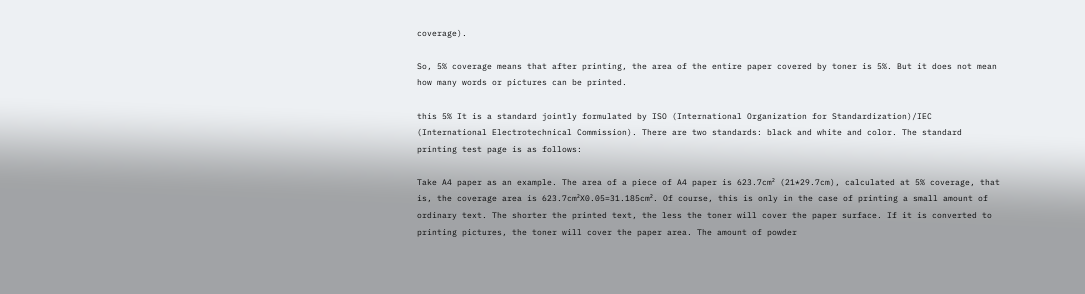coverage).

So, 5% coverage means that after printing, the area of the entire paper covered by toner is 5%. But it does not mean how many words or pictures can be printed.

this 5% It is a standard jointly formulated by ISO (International Organization for Standardization)/IEC (International Electrotechnical Commission). There are two standards: black and white and color. The standard printing test page is as follows:

Take A4 paper as an example. The area of a piece of A4 paper is 623.7cm² (21*29.7cm), calculated at 5% coverage, that is, the coverage area is 623.7cm²X0.05=31.185cm². Of course, this is only in the case of printing a small amount of ordinary text. The shorter the printed text, the less the toner will cover the paper surface. If it is converted to printing pictures, the toner will cover the paper area. The amount of powder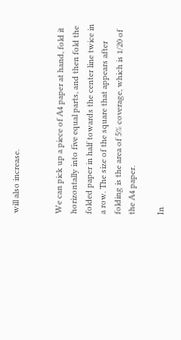will also increase.


We can pick up a piece of A4 paper at hand, fold it horizontally into five equal parts, and then fold the folded paper in half towards the center line twice in a row. The size of the square that appears after folding is the area of 5% coverage, which is 1/20 of the A4 paper.

In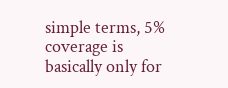simple terms, 5% coverage is basically only for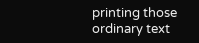printing those ordinary text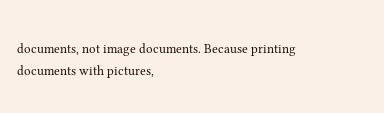documents, not image documents. Because printing documents with pictures,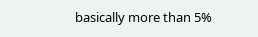basically more than 5%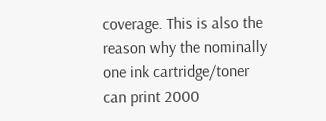coverage. This is also the reason why the nominally one ink cartridge/toner can print 2000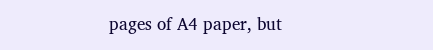pages of A4 paper, but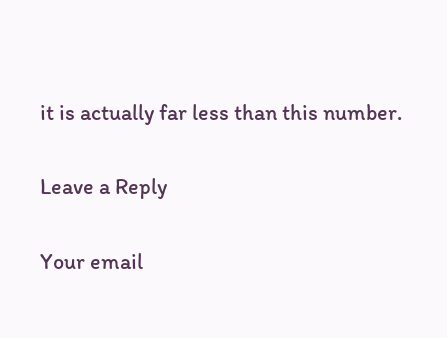it is actually far less than this number.

Leave a Reply

Your email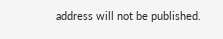address will not be published.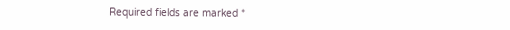Required fields are marked *